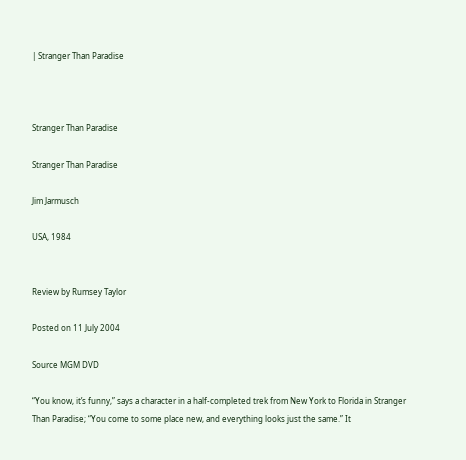| Stranger Than Paradise



Stranger Than Paradise

Stranger Than Paradise

Jim Jarmusch

USA, 1984


Review by Rumsey Taylor

Posted on 11 July 2004

Source MGM DVD

“You know, it’s funny,” says a character in a half-completed trek from New York to Florida in Stranger Than Paradise; “You come to some place new, and everything looks just the same.” It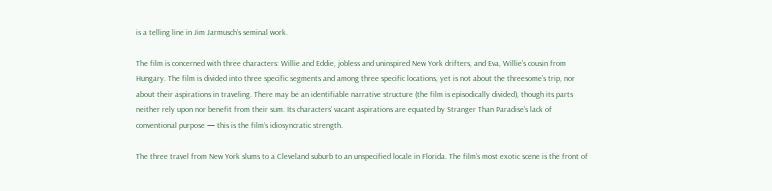is a telling line in Jim Jarmusch’s seminal work.

The film is concerned with three characters: Willie and Eddie, jobless and uninspired New York drifters, and Eva, Willie’s cousin from Hungary. The film is divided into three specific segments and among three specific locations, yet is not about the threesome’s trip, nor about their aspirations in traveling. There may be an identifiable narrative structure (the film is episodically divided), though its parts neither rely upon nor benefit from their sum. Its characters’ vacant aspirations are equated by Stranger Than Paradise’s lack of conventional purpose — this is the film’s idiosyncratic strength.

The three travel from New York slums to a Cleveland suburb to an unspecified locale in Florida. The film’s most exotic scene is the front of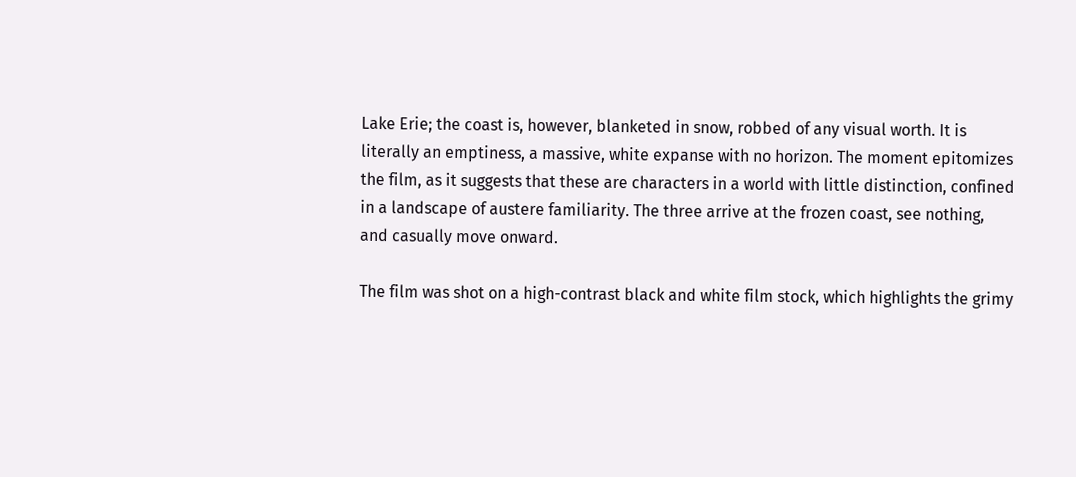Lake Erie; the coast is, however, blanketed in snow, robbed of any visual worth. It is literally an emptiness, a massive, white expanse with no horizon. The moment epitomizes the film, as it suggests that these are characters in a world with little distinction, confined in a landscape of austere familiarity. The three arrive at the frozen coast, see nothing, and casually move onward.

The film was shot on a high-contrast black and white film stock, which highlights the grimy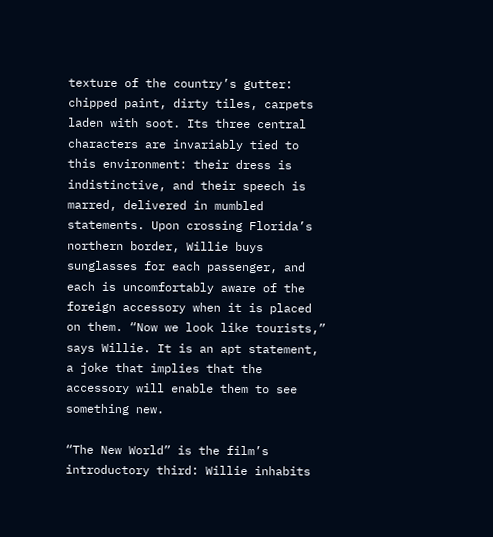texture of the country’s gutter: chipped paint, dirty tiles, carpets laden with soot. Its three central characters are invariably tied to this environment: their dress is indistinctive, and their speech is marred, delivered in mumbled statements. Upon crossing Florida’s northern border, Willie buys sunglasses for each passenger, and each is uncomfortably aware of the foreign accessory when it is placed on them. “Now we look like tourists,” says Willie. It is an apt statement, a joke that implies that the accessory will enable them to see something new.

“The New World” is the film’s introductory third: Willie inhabits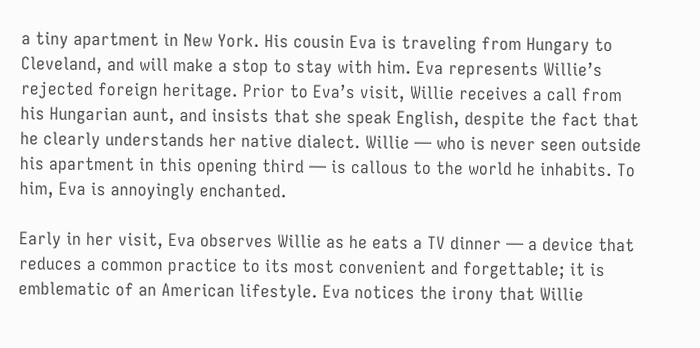a tiny apartment in New York. His cousin Eva is traveling from Hungary to Cleveland, and will make a stop to stay with him. Eva represents Willie’s rejected foreign heritage. Prior to Eva’s visit, Willie receives a call from his Hungarian aunt, and insists that she speak English, despite the fact that he clearly understands her native dialect. Willie — who is never seen outside his apartment in this opening third — is callous to the world he inhabits. To him, Eva is annoyingly enchanted.

Early in her visit, Eva observes Willie as he eats a TV dinner — a device that reduces a common practice to its most convenient and forgettable; it is emblematic of an American lifestyle. Eva notices the irony that Willie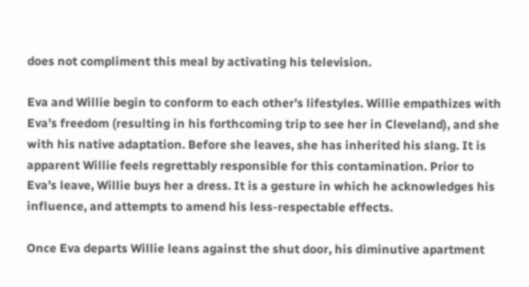does not compliment this meal by activating his television.

Eva and Willie begin to conform to each other’s lifestyles. Willie empathizes with Eva’s freedom (resulting in his forthcoming trip to see her in Cleveland), and she with his native adaptation. Before she leaves, she has inherited his slang. It is apparent Willie feels regrettably responsible for this contamination. Prior to Eva’s leave, Willie buys her a dress. It is a gesture in which he acknowledges his influence, and attempts to amend his less-respectable effects.

Once Eva departs Willie leans against the shut door, his diminutive apartment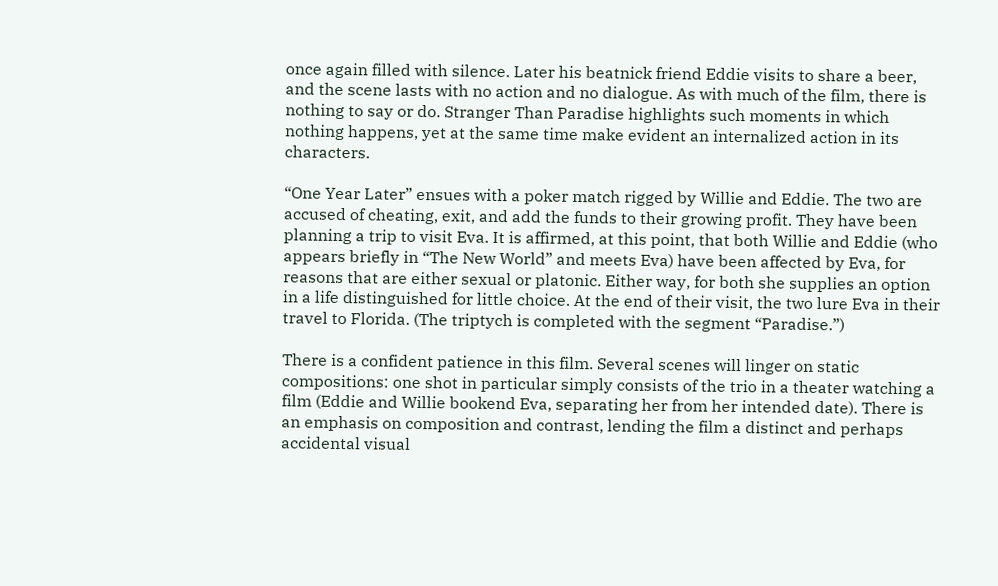once again filled with silence. Later his beatnick friend Eddie visits to share a beer, and the scene lasts with no action and no dialogue. As with much of the film, there is nothing to say or do. Stranger Than Paradise highlights such moments in which nothing happens, yet at the same time make evident an internalized action in its characters.

“One Year Later” ensues with a poker match rigged by Willie and Eddie. The two are accused of cheating, exit, and add the funds to their growing profit. They have been planning a trip to visit Eva. It is affirmed, at this point, that both Willie and Eddie (who appears briefly in “The New World” and meets Eva) have been affected by Eva, for reasons that are either sexual or platonic. Either way, for both she supplies an option in a life distinguished for little choice. At the end of their visit, the two lure Eva in their travel to Florida. (The triptych is completed with the segment “Paradise.”)

There is a confident patience in this film. Several scenes will linger on static compositions: one shot in particular simply consists of the trio in a theater watching a film (Eddie and Willie bookend Eva, separating her from her intended date). There is an emphasis on composition and contrast, lending the film a distinct and perhaps accidental visual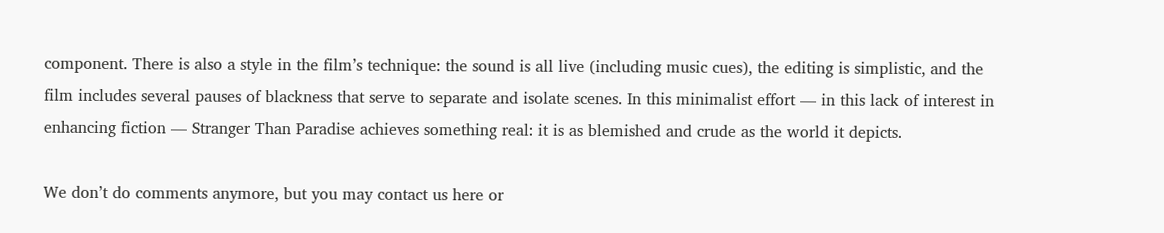component. There is also a style in the film’s technique: the sound is all live (including music cues), the editing is simplistic, and the film includes several pauses of blackness that serve to separate and isolate scenes. In this minimalist effort — in this lack of interest in enhancing fiction — Stranger Than Paradise achieves something real: it is as blemished and crude as the world it depicts.

We don’t do comments anymore, but you may contact us here or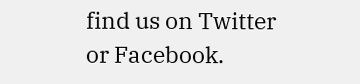find us on Twitter or Facebook.